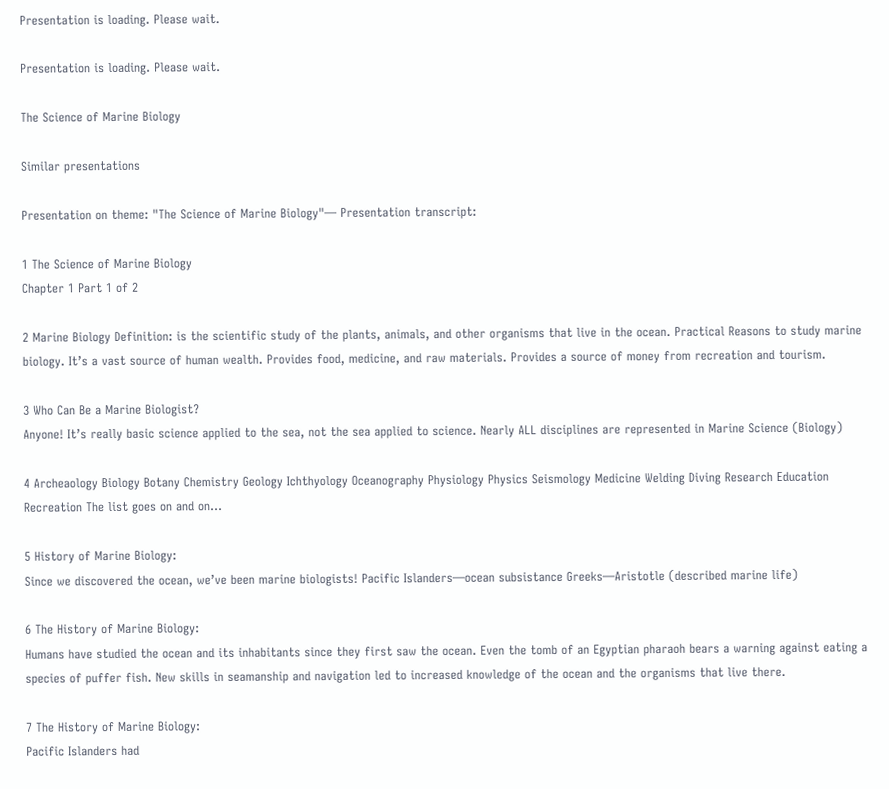Presentation is loading. Please wait.

Presentation is loading. Please wait.

The Science of Marine Biology

Similar presentations

Presentation on theme: "The Science of Marine Biology"— Presentation transcript:

1 The Science of Marine Biology
Chapter 1 Part 1 of 2

2 Marine Biology Definition: is the scientific study of the plants, animals, and other organisms that live in the ocean. Practical Reasons to study marine biology. It’s a vast source of human wealth. Provides food, medicine, and raw materials. Provides a source of money from recreation and tourism.

3 Who Can Be a Marine Biologist?
Anyone! It’s really basic science applied to the sea, not the sea applied to science. Nearly ALL disciplines are represented in Marine Science (Biology)

4 Archeaology Biology Botany Chemistry Geology Ichthyology Oceanography Physiology Physics Seismology Medicine Welding Diving Research Education Recreation The list goes on and on…

5 History of Marine Biology:
Since we discovered the ocean, we’ve been marine biologists! Pacific Islanders—ocean subsistance Greeks—Aristotle (described marine life)

6 The History of Marine Biology:
Humans have studied the ocean and its inhabitants since they first saw the ocean. Even the tomb of an Egyptian pharaoh bears a warning against eating a species of puffer fish. New skills in seamanship and navigation led to increased knowledge of the ocean and the organisms that live there.

7 The History of Marine Biology:
Pacific Islanders had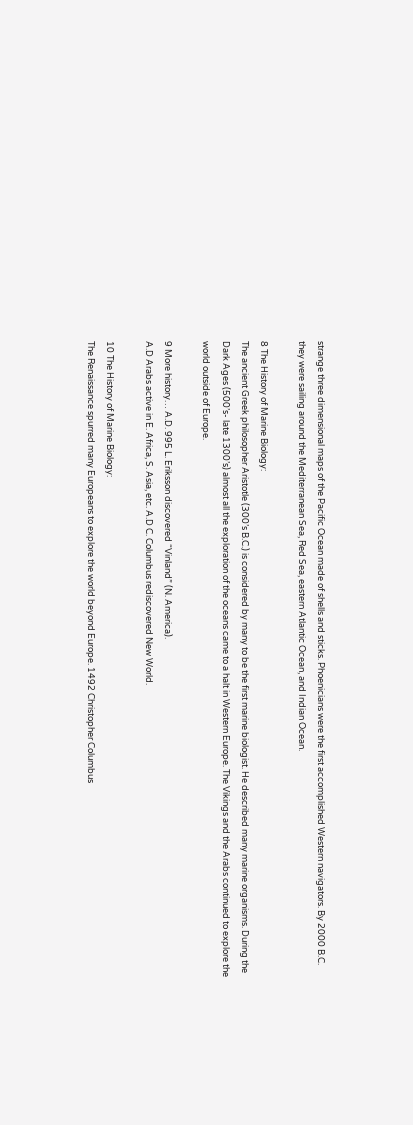strange three dimensional maps of the Pacific Ocean made of shells and sticks. Phoenicians were the first accomplished Western navigators. By 2000 B.C. they were sailing around the Mediterranean Sea, Red Sea, eastern Atlantic Ocean, and Indian Ocean.

8 The History of Marine Biology:
The ancient Greek philosopher Aristotle (300’s B.C.) is considered by many to be the first marine biologist. He described many marine organisms. During the Dark Ages (500’s- late 1300’s) almost all the exploration of the oceans came to a halt in Western Europe. The Vikings and the Arabs continued to explore the world outside of Europe.

9 More history… A.D. 995 L. Eriksson discovered “Vinland” (N. America).
A.D Arabs active in E. Africa, S. Asia, etc. A.D C. Columbus rediscovered New World.

10 The History of Marine Biology:
The Renaissance spurred many Europeans to explore the world beyond Europe. 1492 Christopher Columbus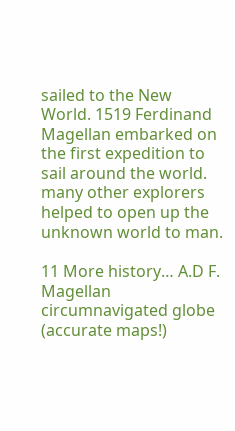sailed to the New World. 1519 Ferdinand Magellan embarked on the first expedition to sail around the world. many other explorers helped to open up the unknown world to man.

11 More history… A.D F. Magellan circumnavigated globe (accurate maps!)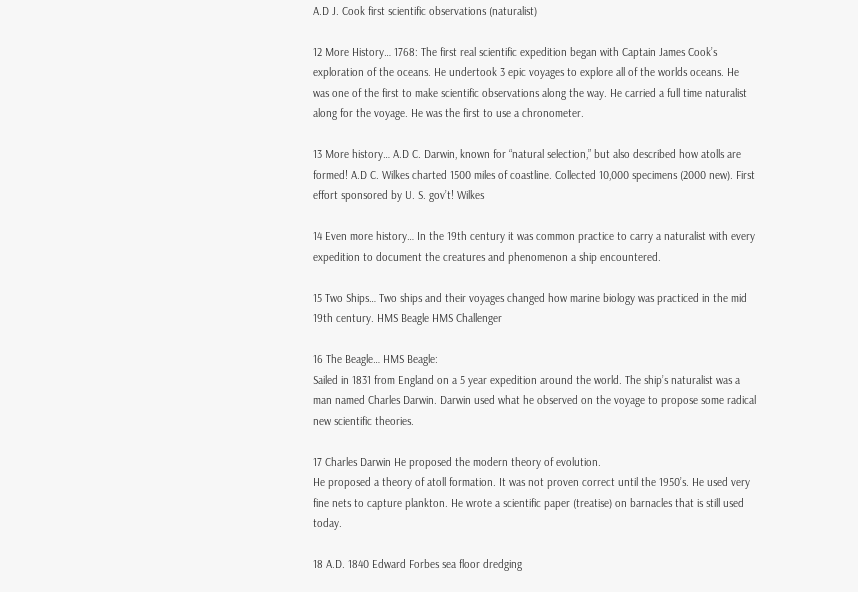A.D J. Cook first scientific observations (naturalist)

12 More History… 1768: The first real scientific expedition began with Captain James Cook’s exploration of the oceans. He undertook 3 epic voyages to explore all of the worlds oceans. He was one of the first to make scientific observations along the way. He carried a full time naturalist along for the voyage. He was the first to use a chronometer.

13 More history… A.D C. Darwin, known for “natural selection,” but also described how atolls are formed! A.D C. Wilkes charted 1500 miles of coastline. Collected 10,000 specimens (2000 new). First effort sponsored by U. S. gov’t! Wilkes

14 Even more history… In the 19th century it was common practice to carry a naturalist with every expedition to document the creatures and phenomenon a ship encountered.

15 Two Ships… Two ships and their voyages changed how marine biology was practiced in the mid 19th century. HMS Beagle HMS Challenger

16 The Beagle… HMS Beagle:
Sailed in 1831 from England on a 5 year expedition around the world. The ship’s naturalist was a man named Charles Darwin. Darwin used what he observed on the voyage to propose some radical new scientific theories.

17 Charles Darwin He proposed the modern theory of evolution.
He proposed a theory of atoll formation. It was not proven correct until the 1950’s. He used very fine nets to capture plankton. He wrote a scientific paper (treatise) on barnacles that is still used today.

18 A.D. 1840 Edward Forbes sea floor dredging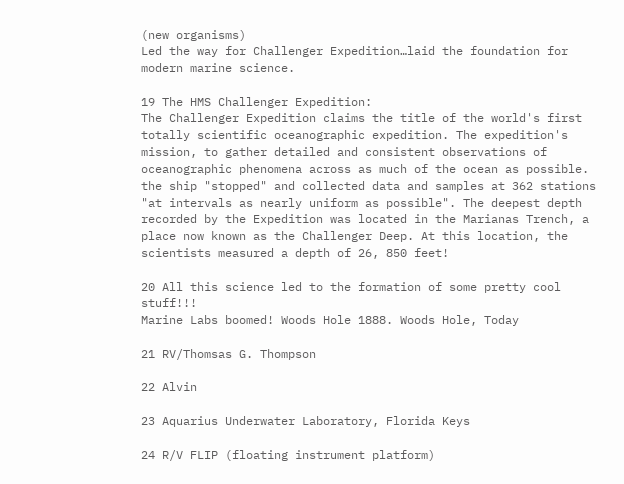(new organisms)
Led the way for Challenger Expedition…laid the foundation for modern marine science.

19 The HMS Challenger Expedition:
The Challenger Expedition claims the title of the world's first totally scientific oceanographic expedition. The expedition's mission, to gather detailed and consistent observations of oceanographic phenomena across as much of the ocean as possible. the ship "stopped" and collected data and samples at 362 stations "at intervals as nearly uniform as possible". The deepest depth recorded by the Expedition was located in the Marianas Trench, a place now known as the Challenger Deep. At this location, the scientists measured a depth of 26, 850 feet!

20 All this science led to the formation of some pretty cool stuff!!!
Marine Labs boomed! Woods Hole 1888. Woods Hole, Today

21 RV/Thomsas G. Thompson

22 Alvin

23 Aquarius Underwater Laboratory, Florida Keys

24 R/V FLIP (floating instrument platform)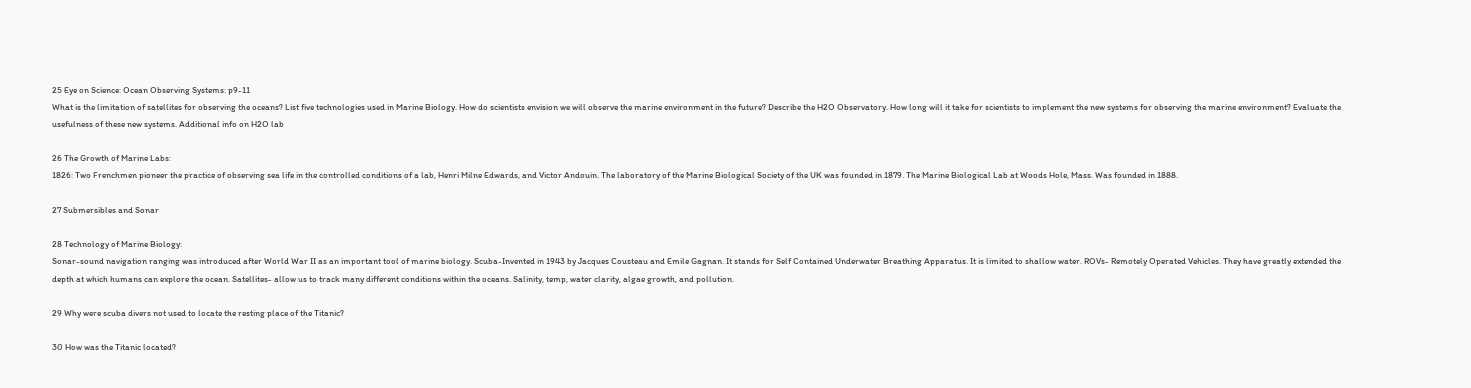25 Eye on Science: Ocean Observing Systems: p9-11
What is the limitation of satellites for observing the oceans? List five technologies used in Marine Biology. How do scientists envision we will observe the marine environment in the future? Describe the H2O Observatory. How long will it take for scientists to implement the new systems for observing the marine environment? Evaluate the usefulness of these new systems. Additional info on H2O lab

26 The Growth of Marine Labs:
1826: Two Frenchmen pioneer the practice of observing sea life in the controlled conditions of a lab, Henri Milne Edwards, and Victor Andouin. The laboratory of the Marine Biological Society of the UK was founded in 1879. The Marine Biological Lab at Woods Hole, Mass. Was founded in 1888.

27 Submersibles and Sonar

28 Technology of Marine Biology:
Sonar-sound navigation ranging was introduced after World War II as an important tool of marine biology. Scuba-Invented in 1943 by Jacques Cousteau and Emile Gagnan. It stands for Self Contained Underwater Breathing Apparatus. It is limited to shallow water. ROVs- Remotely Operated Vehicles. They have greatly extended the depth at which humans can explore the ocean. Satellites- allow us to track many different conditions within the oceans. Salinity, temp, water clarity, algae growth, and pollution.

29 Why were scuba divers not used to locate the resting place of the Titanic?

30 How was the Titanic located?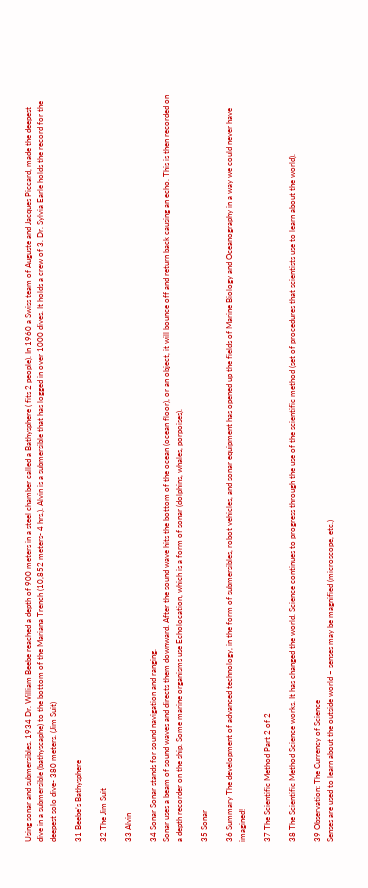Using sonar and submersibles. 1934 Dr. William Beebe reached a depth of 900 meters in a steel chamber called a Bathysphere ( fits 2 people). In 1960 a Swiss team of Auguste and Jacques Piccard, made the deepest dive in a submersible (bathyscaphe) to the bottom of the Mariana Trench (10,852 meters- 4 hrs.). Alvin is a submersible that has logged in over 1000 dives. It holds a crew of 3. Dr. Sylvia Earle holds the record for the deepest solo dive- 380 meters. (Jim Suit)

31 Beebe’s Bathysphere

32 The Jim Suit

33 Alvin

34 Sonar Sonar stands for sound navigation and ranging.
Sonar uses a beam of sound waves and directs them downward. After the sound wave hits the bottom of the ocean (ocean floor), or an object, it will bounce off and return back causing an echo. This is then recorded on a depth recorder on the ship. Some marine organisms use Echolocation, which is a form of sonar (dolphins, whales, porpoises).

35 Sonar

36 Summary The development of advanced technology, in the form of submersibles, robot vehicles, and sonar equipment has opened up the fields of Marine Biology and Oceanography in a way we could never have imagined!

37 The Scientific Method Part 2 of 2

38 The Scientific Method Science works. It has changed the world. Science continues to progress through the use of the scientific method (set of procedures that scientists use to learn about the world).

39 Observation: The Currency of Science
Senses are used to learn about the outside world – senses may be magnified (microscope, etc.)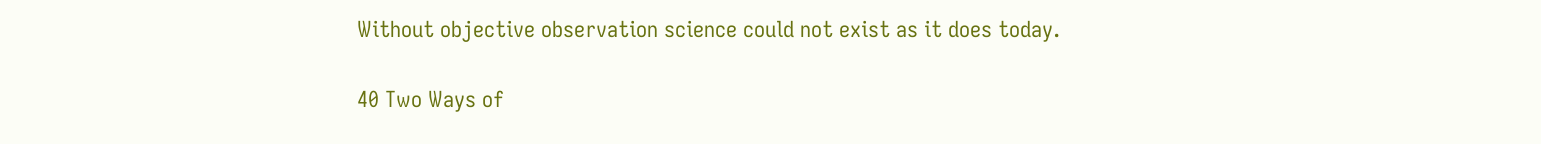Without objective observation science could not exist as it does today.

40 Two Ways of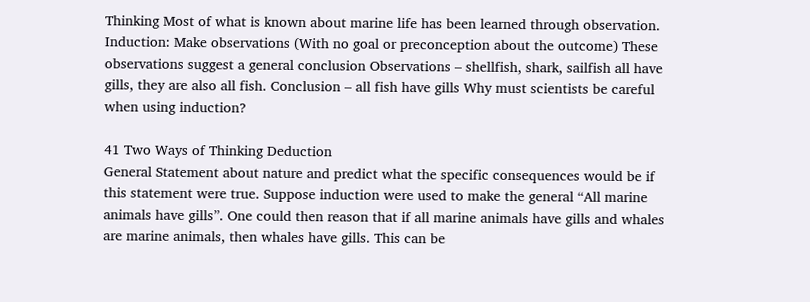Thinking Most of what is known about marine life has been learned through observation. Induction: Make observations (With no goal or preconception about the outcome) These observations suggest a general conclusion Observations – shellfish, shark, sailfish all have gills, they are also all fish. Conclusion – all fish have gills Why must scientists be careful when using induction?

41 Two Ways of Thinking Deduction
General Statement about nature and predict what the specific consequences would be if this statement were true. Suppose induction were used to make the general “All marine animals have gills”. One could then reason that if all marine animals have gills and whales are marine animals, then whales have gills. This can be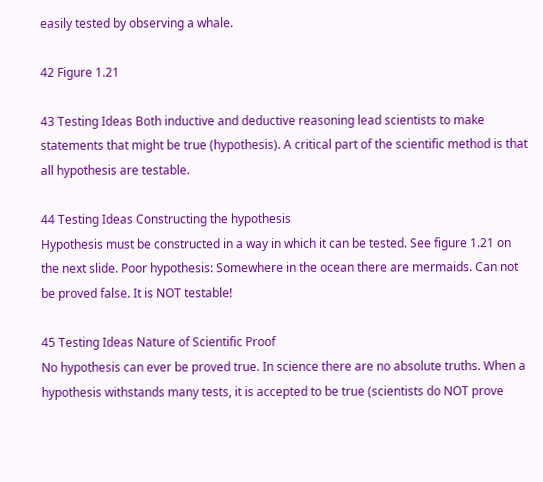easily tested by observing a whale.

42 Figure 1.21

43 Testing Ideas Both inductive and deductive reasoning lead scientists to make statements that might be true (hypothesis). A critical part of the scientific method is that all hypothesis are testable.

44 Testing Ideas Constructing the hypothesis
Hypothesis must be constructed in a way in which it can be tested. See figure 1.21 on the next slide. Poor hypothesis: Somewhere in the ocean there are mermaids. Can not be proved false. It is NOT testable!

45 Testing Ideas Nature of Scientific Proof
No hypothesis can ever be proved true. In science there are no absolute truths. When a hypothesis withstands many tests, it is accepted to be true (scientists do NOT prove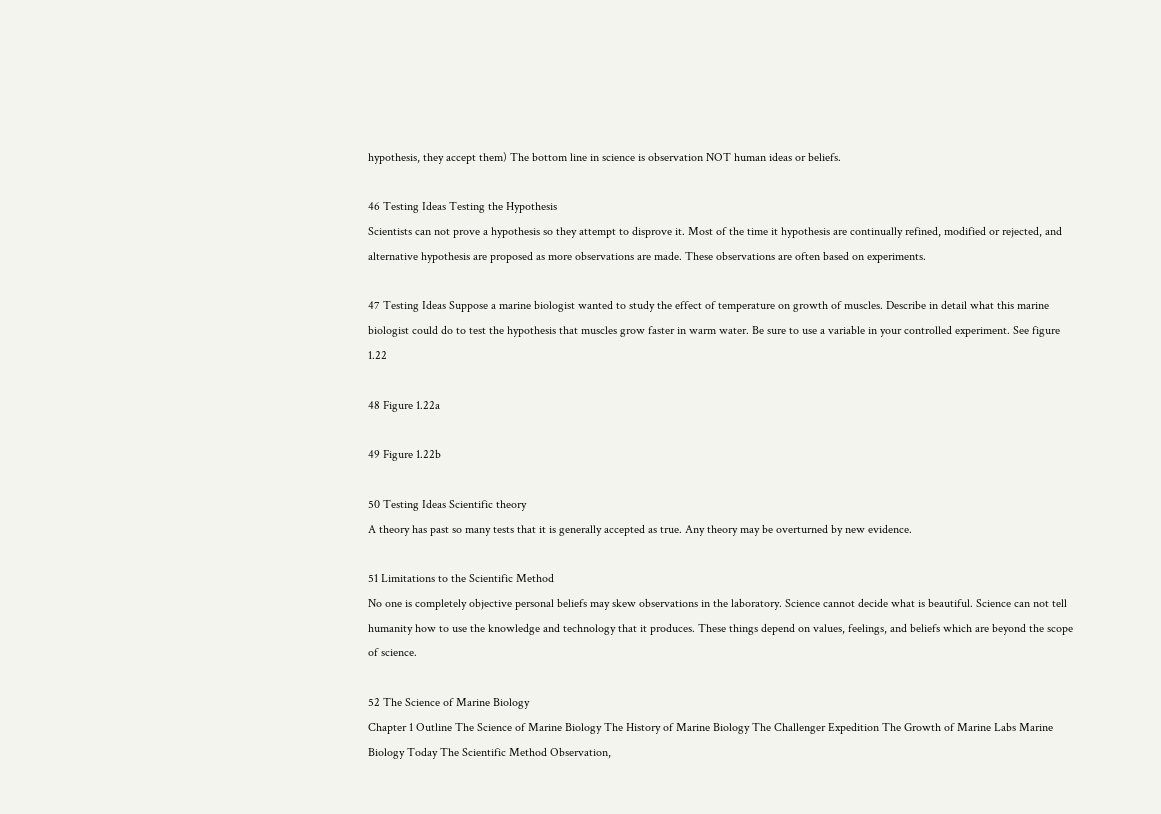hypothesis, they accept them) The bottom line in science is observation NOT human ideas or beliefs.

46 Testing Ideas Testing the Hypothesis
Scientists can not prove a hypothesis so they attempt to disprove it. Most of the time it hypothesis are continually refined, modified or rejected, and alternative hypothesis are proposed as more observations are made. These observations are often based on experiments.

47 Testing Ideas Suppose a marine biologist wanted to study the effect of temperature on growth of muscles. Describe in detail what this marine biologist could do to test the hypothesis that muscles grow faster in warm water. Be sure to use a variable in your controlled experiment. See figure 1.22

48 Figure 1.22a

49 Figure 1.22b

50 Testing Ideas Scientific theory
A theory has past so many tests that it is generally accepted as true. Any theory may be overturned by new evidence.

51 Limitations to the Scientific Method
No one is completely objective personal beliefs may skew observations in the laboratory. Science cannot decide what is beautiful. Science can not tell humanity how to use the knowledge and technology that it produces. These things depend on values, feelings, and beliefs which are beyond the scope of science.

52 The Science of Marine Biology
Chapter 1 Outline The Science of Marine Biology The History of Marine Biology The Challenger Expedition The Growth of Marine Labs Marine Biology Today The Scientific Method Observation,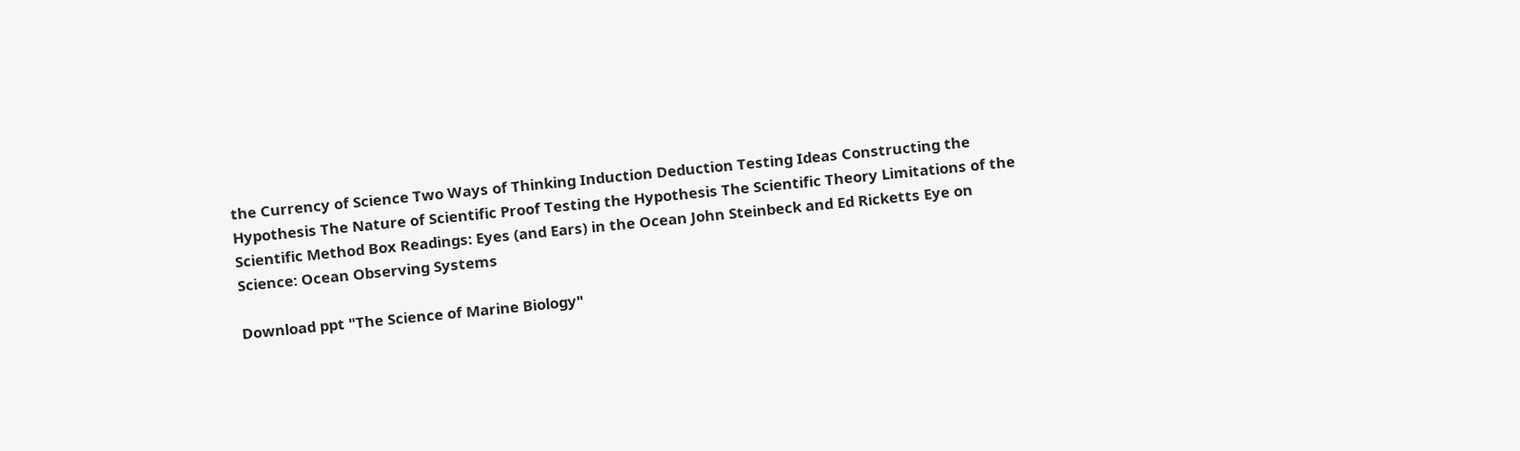the Currency of Science Two Ways of Thinking Induction Deduction Testing Ideas Constructing the Hypothesis The Nature of Scientific Proof Testing the Hypothesis The Scientific Theory Limitations of the Scientific Method Box Readings: Eyes (and Ears) in the Ocean John Steinbeck and Ed Ricketts Eye on Science: Ocean Observing Systems

Download ppt "The Science of Marine Biology"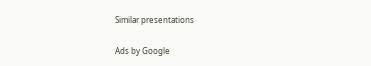Similar presentations

Ads by Google